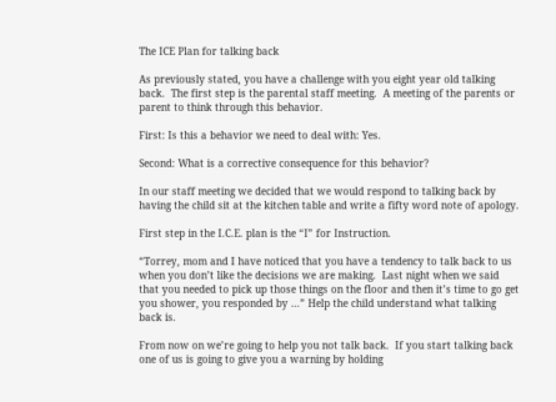The ICE Plan for talking back

As previously stated, you have a challenge with you eight year old talking back.  The first step is the parental staff meeting.  A meeting of the parents or parent to think through this behavior.

First: Is this a behavior we need to deal with: Yes.

Second: What is a corrective consequence for this behavior?

In our staff meeting we decided that we would respond to talking back by having the child sit at the kitchen table and write a fifty word note of apology.

First step in the I.C.E. plan is the “I” for Instruction.

“Torrey, mom and I have noticed that you have a tendency to talk back to us when you don’t like the decisions we are making.  Last night when we said that you needed to pick up those things on the floor and then it’s time to go get you shower, you responded by …” Help the child understand what talking back is.

From now on we’re going to help you not talk back.  If you start talking back one of us is going to give you a warning by holding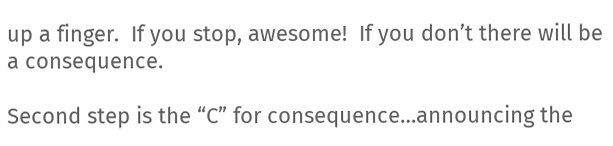up a finger.  If you stop, awesome!  If you don’t there will be a consequence.

Second step is the “C” for consequence…announcing the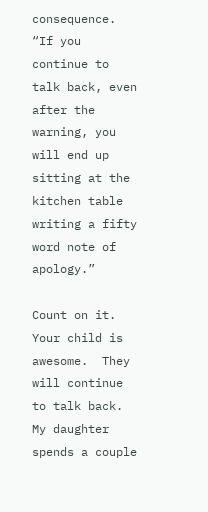consequence.  “If you continue to talk back, even after the warning, you will end up sitting at the kitchen table writing a fifty word note of apology.”

Count on it.  Your child is awesome.  They will continue to talk back.  My daughter spends a couple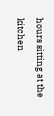hours sitting at the kitchen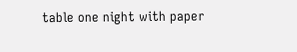table one night with paper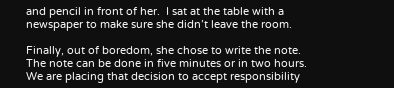and pencil in front of her.  I sat at the table with a newspaper to make sure she didn’t leave the room.

Finally, out of boredom, she chose to write the note.  The note can be done in five minutes or in two hours.  We are placing that decision to accept responsibility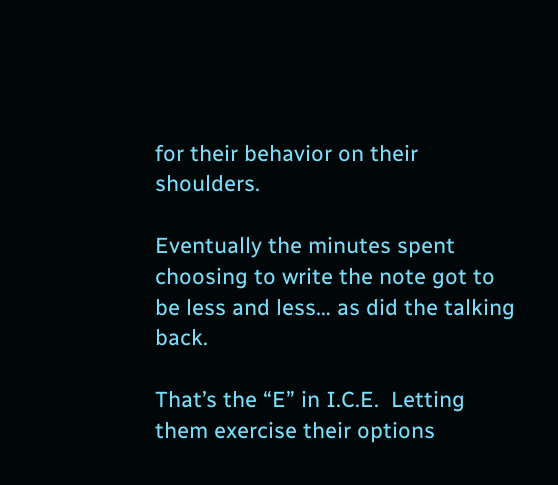for their behavior on their shoulders.

Eventually the minutes spent choosing to write the note got to be less and less… as did the talking back.

That’s the “E” in I.C.E.  Letting them exercise their options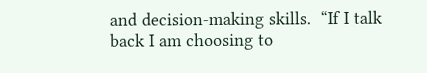and decision-making skills.  “If I talk back I am choosing to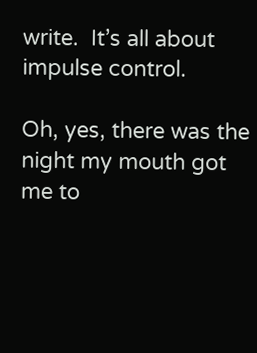write.  It’s all about impulse control.

Oh, yes, there was the night my mouth got me to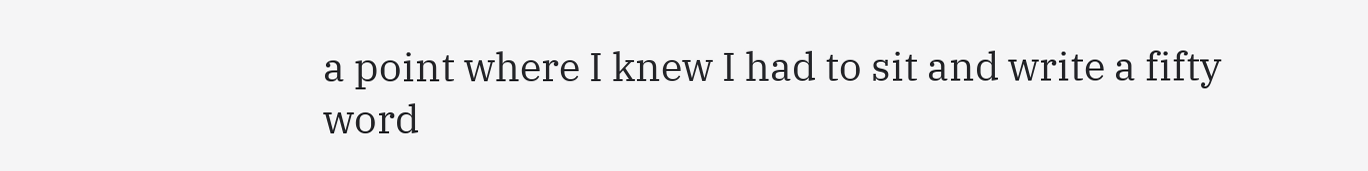a point where I knew I had to sit and write a fifty word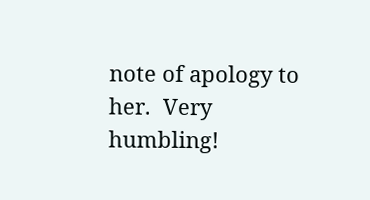note of apology to her.  Very humbling!